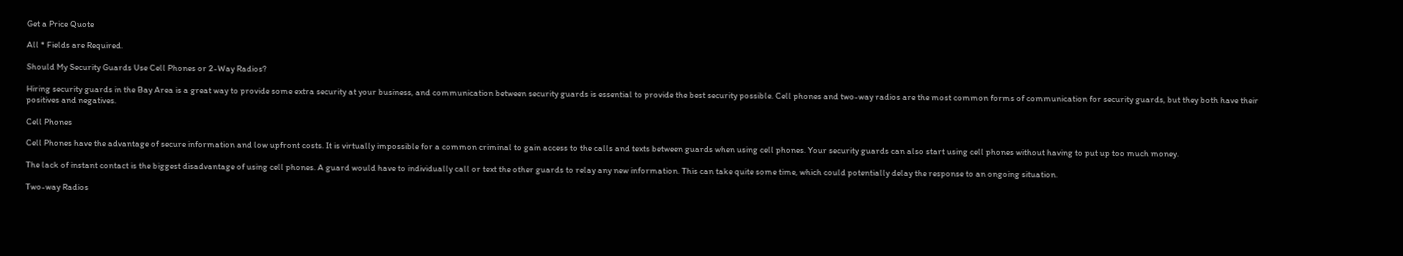Get a Price Quote

All * Fields are Required.

Should My Security Guards Use Cell Phones or 2-Way Radios?

Hiring security guards in the Bay Area is a great way to provide some extra security at your business, and communication between security guards is essential to provide the best security possible. Cell phones and two-way radios are the most common forms of communication for security guards, but they both have their positives and negatives.

Cell Phones

Cell Phones have the advantage of secure information and low upfront costs. It is virtually impossible for a common criminal to gain access to the calls and texts between guards when using cell phones. Your security guards can also start using cell phones without having to put up too much money.

The lack of instant contact is the biggest disadvantage of using cell phones. A guard would have to individually call or text the other guards to relay any new information. This can take quite some time, which could potentially delay the response to an ongoing situation.

Two-way Radios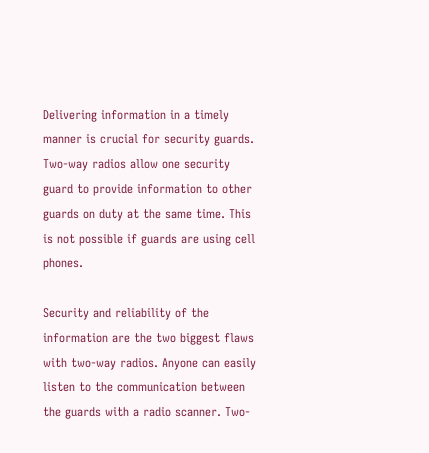Delivering information in a timely manner is crucial for security guards. Two-way radios allow one security guard to provide information to other guards on duty at the same time. This is not possible if guards are using cell phones.

Security and reliability of the information are the two biggest flaws with two-way radios. Anyone can easily listen to the communication between the guards with a radio scanner. Two-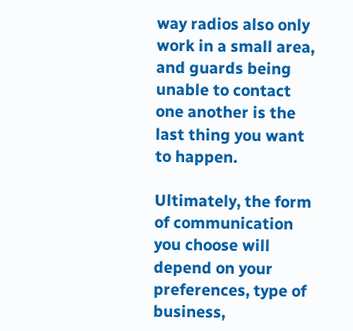way radios also only work in a small area, and guards being unable to contact one another is the last thing you want to happen.

Ultimately, the form of communication you choose will depend on your preferences, type of business,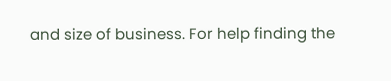and size of business. For help finding the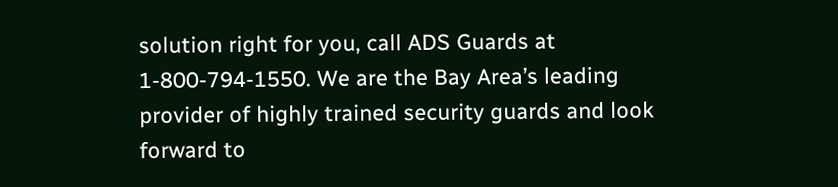solution right for you, call ADS Guards at 1-800-794-1550. We are the Bay Area’s leading provider of highly trained security guards and look forward to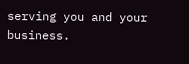serving you and your business.